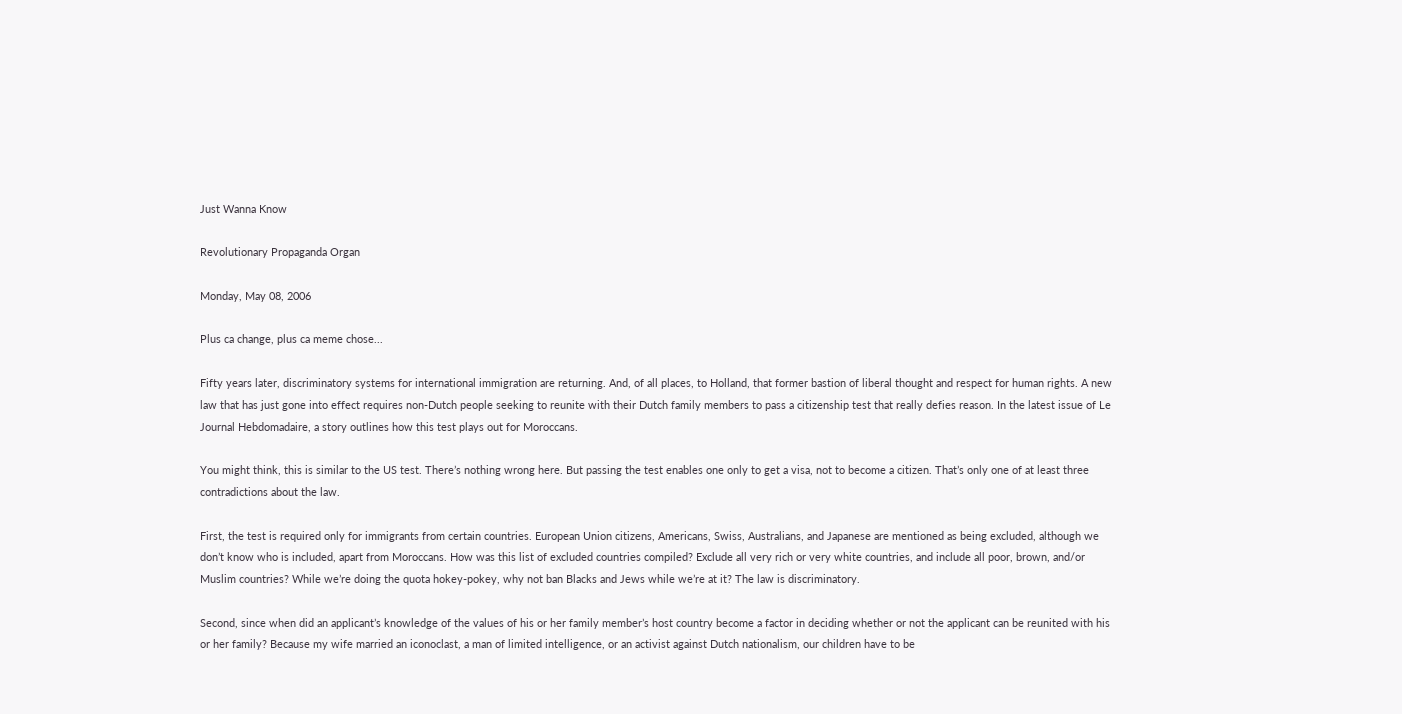Just Wanna Know

Revolutionary Propaganda Organ

Monday, May 08, 2006

Plus ca change, plus ca meme chose...

Fifty years later, discriminatory systems for international immigration are returning. And, of all places, to Holland, that former bastion of liberal thought and respect for human rights. A new law that has just gone into effect requires non-Dutch people seeking to reunite with their Dutch family members to pass a citizenship test that really defies reason. In the latest issue of Le Journal Hebdomadaire, a story outlines how this test plays out for Moroccans.

You might think, this is similar to the US test. There’s nothing wrong here. But passing the test enables one only to get a visa, not to become a citizen. That’s only one of at least three contradictions about the law.

First, the test is required only for immigrants from certain countries. European Union citizens, Americans, Swiss, Australians, and Japanese are mentioned as being excluded, although we don’t know who is included, apart from Moroccans. How was this list of excluded countries compiled? Exclude all very rich or very white countries, and include all poor, brown, and/or Muslim countries? While we’re doing the quota hokey-pokey, why not ban Blacks and Jews while we’re at it? The law is discriminatory.

Second, since when did an applicant’s knowledge of the values of his or her family member’s host country become a factor in deciding whether or not the applicant can be reunited with his or her family? Because my wife married an iconoclast, a man of limited intelligence, or an activist against Dutch nationalism, our children have to be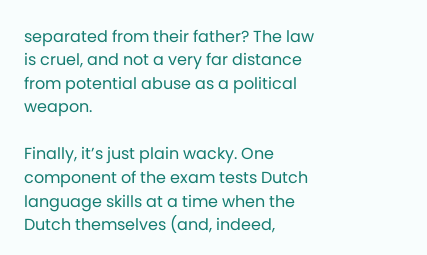separated from their father? The law is cruel, and not a very far distance from potential abuse as a political weapon.

Finally, it’s just plain wacky. One component of the exam tests Dutch language skills at a time when the Dutch themselves (and, indeed,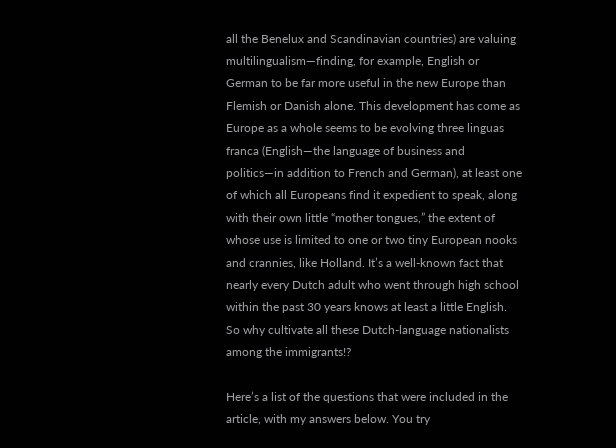all the Benelux and Scandinavian countries) are valuing multilingualism—finding, for example, English or German to be far more useful in the new Europe than Flemish or Danish alone. This development has come as Europe as a whole seems to be evolving three linguas franca (English—the language of business and politics—in addition to French and German), at least one of which all Europeans find it expedient to speak, along with their own little “mother tongues,” the extent of whose use is limited to one or two tiny European nooks and crannies, like Holland. It’s a well-known fact that nearly every Dutch adult who went through high school within the past 30 years knows at least a little English. So why cultivate all these Dutch-language nationalists among the immigrants!?

Here’s a list of the questions that were included in the article, with my answers below. You try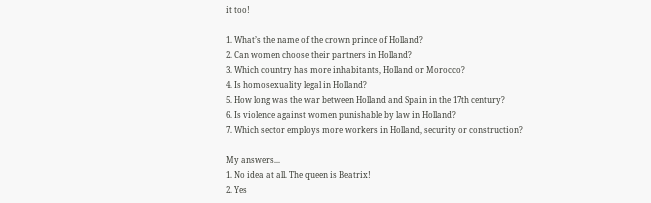it too!

1. What’s the name of the crown prince of Holland?
2. Can women choose their partners in Holland?
3. Which country has more inhabitants, Holland or Morocco?
4. Is homosexuality legal in Holland?
5. How long was the war between Holland and Spain in the 17th century?
6. Is violence against women punishable by law in Holland?
7. Which sector employs more workers in Holland, security or construction?

My answers...
1. No idea at all. The queen is Beatrix!
2. Yes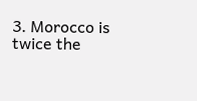3. Morocco is twice the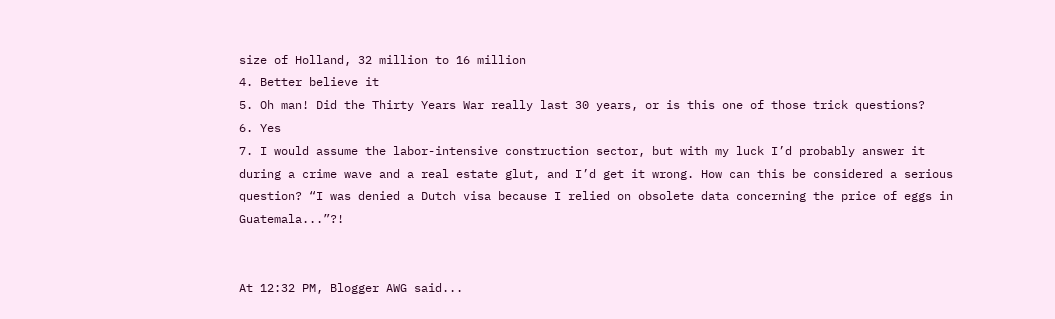size of Holland, 32 million to 16 million
4. Better believe it
5. Oh man! Did the Thirty Years War really last 30 years, or is this one of those trick questions?
6. Yes
7. I would assume the labor-intensive construction sector, but with my luck I’d probably answer it during a crime wave and a real estate glut, and I’d get it wrong. How can this be considered a serious question? “I was denied a Dutch visa because I relied on obsolete data concerning the price of eggs in Guatemala...”?!


At 12:32 PM, Blogger AWG said...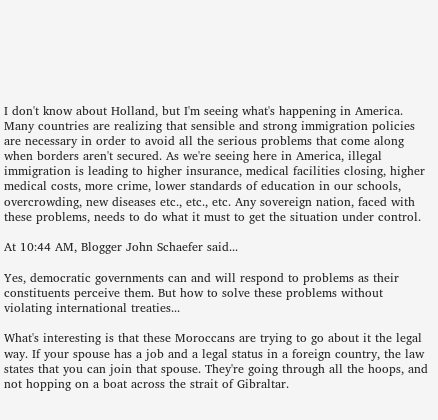I don't know about Holland, but I'm seeing what's happening in America.
Many countries are realizing that sensible and strong immigration policies are necessary in order to avoid all the serious problems that come along when borders aren't secured. As we're seeing here in America, illegal immigration is leading to higher insurance, medical facilities closing, higher medical costs, more crime, lower standards of education in our schools, overcrowding, new diseases etc., etc., etc. Any sovereign nation, faced with these problems, needs to do what it must to get the situation under control.

At 10:44 AM, Blogger John Schaefer said...

Yes, democratic governments can and will respond to problems as their constituents perceive them. But how to solve these problems without violating international treaties...

What's interesting is that these Moroccans are trying to go about it the legal way. If your spouse has a job and a legal status in a foreign country, the law states that you can join that spouse. They're going through all the hoops, and not hopping on a boat across the strait of Gibraltar.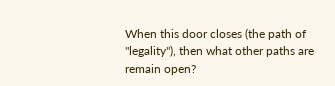When this door closes (the path of "legality"), then what other paths are remain open?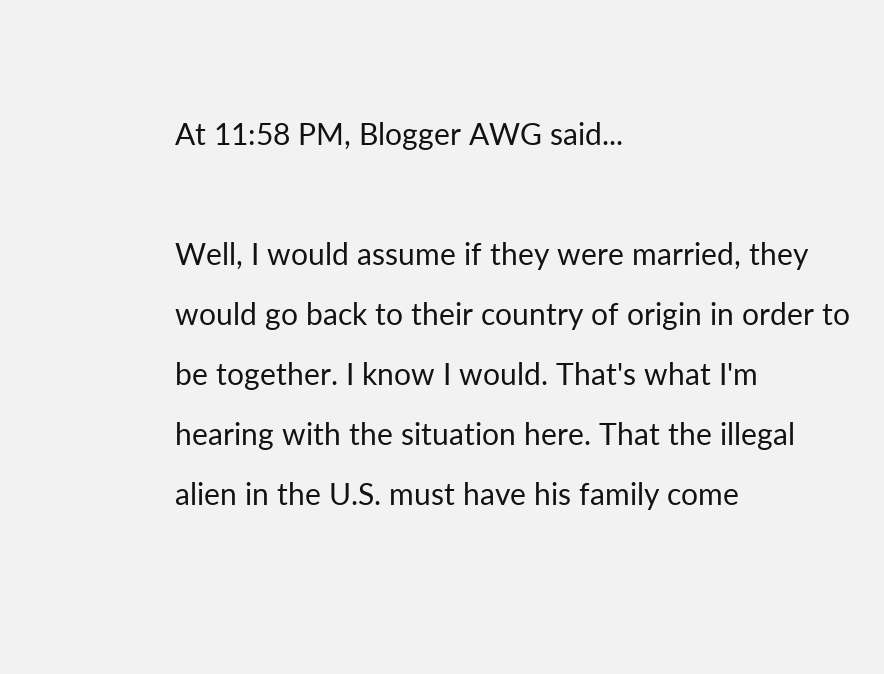At 11:58 PM, Blogger AWG said...

Well, I would assume if they were married, they would go back to their country of origin in order to be together. I know I would. That's what I'm hearing with the situation here. That the illegal alien in the U.S. must have his family come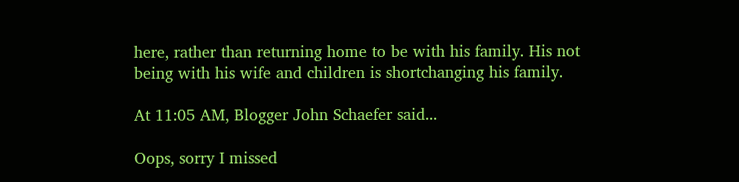here, rather than returning home to be with his family. His not being with his wife and children is shortchanging his family.

At 11:05 AM, Blogger John Schaefer said...

Oops, sorry I missed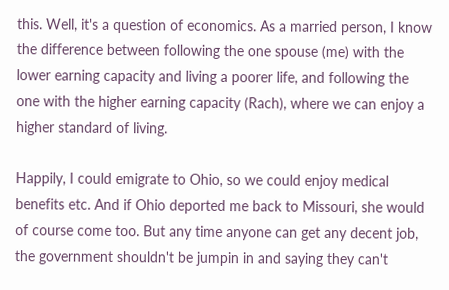this. Well, it's a question of economics. As a married person, I know the difference between following the one spouse (me) with the lower earning capacity and living a poorer life, and following the one with the higher earning capacity (Rach), where we can enjoy a higher standard of living.

Happily, I could emigrate to Ohio, so we could enjoy medical benefits etc. And if Ohio deported me back to Missouri, she would of course come too. But any time anyone can get any decent job, the government shouldn't be jumpin in and saying they can't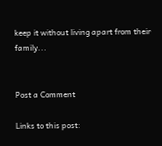keep it without living apart from their family...


Post a Comment

Links to this post: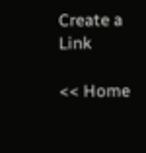Create a Link

<< Home